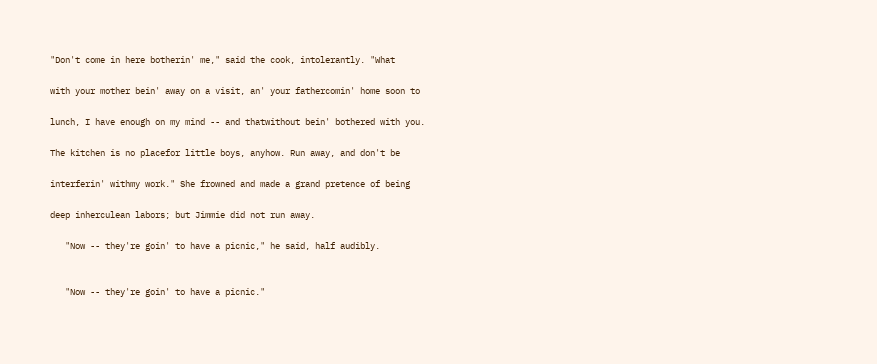"Don't come in here botherin' me," said the cook, intolerantly. "What

with your mother bein' away on a visit, an' your fathercomin' home soon to

lunch, I have enough on my mind -- and thatwithout bein' bothered with you.

The kitchen is no placefor little boys, anyhow. Run away, and don't be

interferin' withmy work." She frowned and made a grand pretence of being

deep inherculean labors; but Jimmie did not run away.

   "Now -- they're goin' to have a picnic," he said, half audibly.


   "Now -- they're goin' to have a picnic."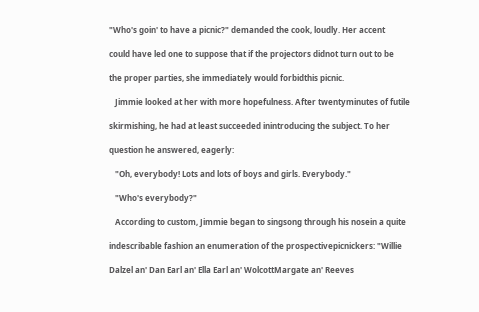"Who's goin' to have a picnic?" demanded the cook, loudly. Her accent

could have led one to suppose that if the projectors didnot turn out to be

the proper parties, she immediately would forbidthis picnic.

   Jimmie looked at her with more hopefulness. After twentyminutes of futile

skirmishing, he had at least succeeded inintroducing the subject. To her

question he answered, eagerly:

   "Oh, everybody! Lots and lots of boys and girls. Everybody."

   "Who's everybody?"

   According to custom, Jimmie began to singsong through his nosein a quite

indescribable fashion an enumeration of the prospectivepicnickers: "Willie

Dalzel an' Dan Earl an' Ella Earl an' WolcottMargate an' Reeves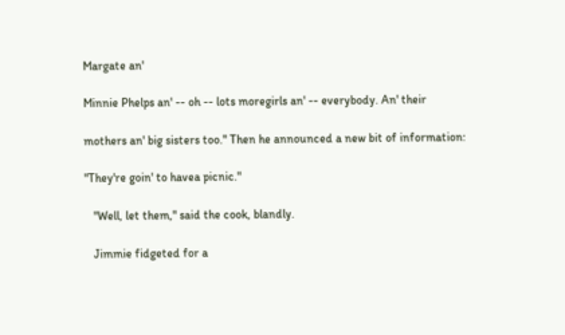Margate an'

Minnie Phelps an' -- oh -- lots moregirls an' -- everybody. An' their

mothers an' big sisters too." Then he announced a new bit of information:

"They're goin' to havea picnic."

   "Well, let them," said the cook, blandly.

   Jimmie fidgeted for a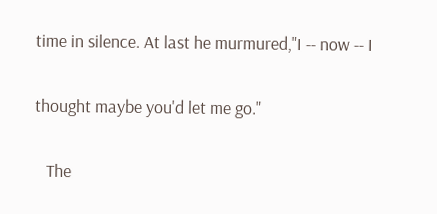time in silence. At last he murmured,"I -- now -- I

thought maybe you'd let me go."

   The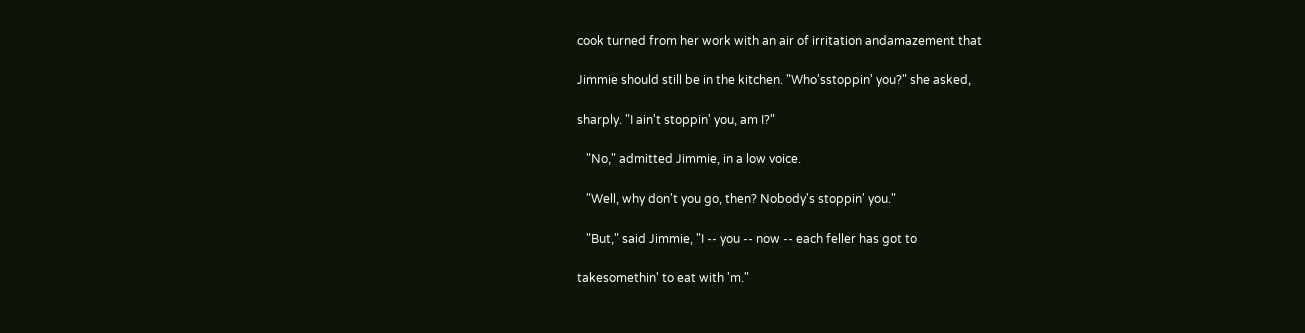cook turned from her work with an air of irritation andamazement that

Jimmie should still be in the kitchen. "Who'sstoppin' you?" she asked,

sharply. "I ain't stoppin' you, am I?"

   "No," admitted Jimmie, in a low voice.

   "Well, why don't you go, then? Nobody's stoppin' you."

   "But," said Jimmie, "I -- you -- now -- each feller has got to

takesomethin' to eat with 'm."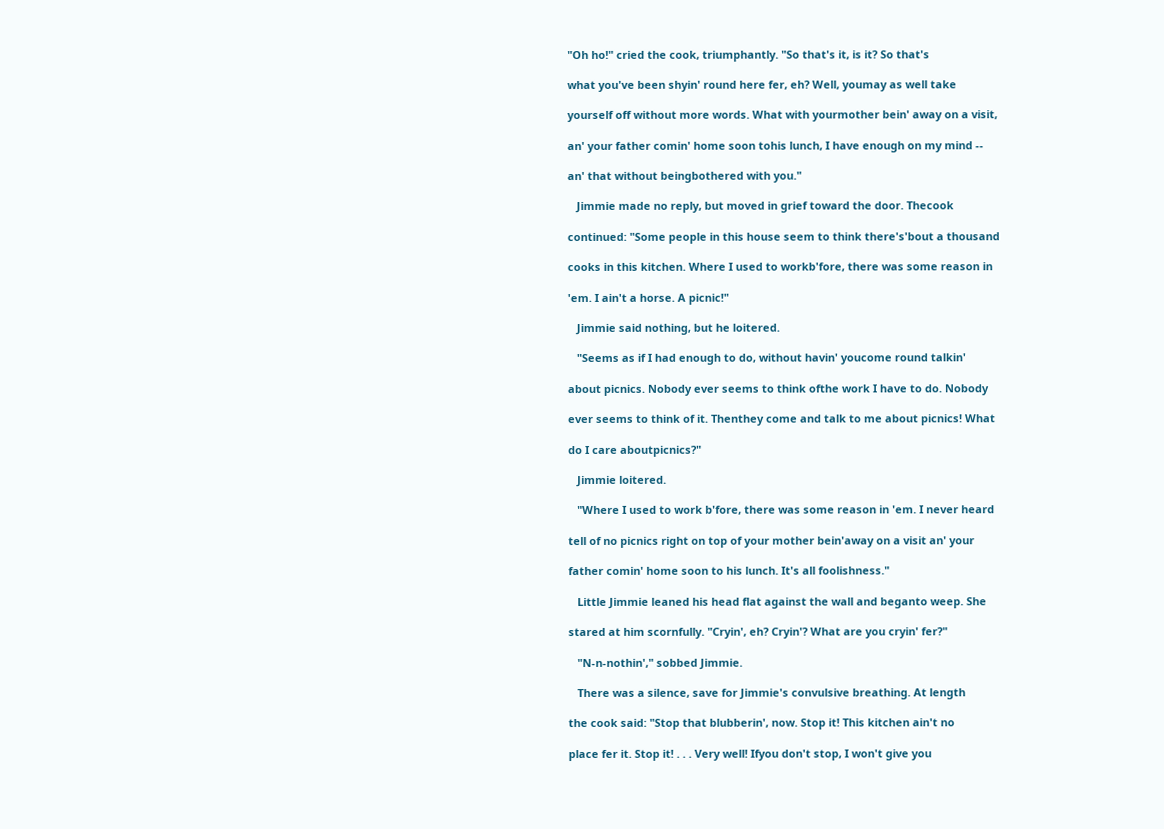"Oh ho!" cried the cook, triumphantly. "So that's it, is it? So that's

what you've been shyin' round here fer, eh? Well, youmay as well take

yourself off without more words. What with yourmother bein' away on a visit,

an' your father comin' home soon tohis lunch, I have enough on my mind --

an' that without beingbothered with you."

   Jimmie made no reply, but moved in grief toward the door. Thecook

continued: "Some people in this house seem to think there's'bout a thousand

cooks in this kitchen. Where I used to workb'fore, there was some reason in

'em. I ain't a horse. A picnic!"

   Jimmie said nothing, but he loitered.

   "Seems as if I had enough to do, without havin' youcome round talkin'

about picnics. Nobody ever seems to think ofthe work I have to do. Nobody

ever seems to think of it. Thenthey come and talk to me about picnics! What

do I care aboutpicnics?"

   Jimmie loitered.

   "Where I used to work b'fore, there was some reason in 'em. I never heard

tell of no picnics right on top of your mother bein'away on a visit an' your

father comin' home soon to his lunch. It's all foolishness."

   Little Jimmie leaned his head flat against the wall and beganto weep. She

stared at him scornfully. "Cryin', eh? Cryin'? What are you cryin' fer?"

   "N-n-nothin'," sobbed Jimmie.

   There was a silence, save for Jimmie's convulsive breathing. At length

the cook said: "Stop that blubberin', now. Stop it! This kitchen ain't no

place fer it. Stop it! . . . Very well! Ifyou don't stop, I won't give you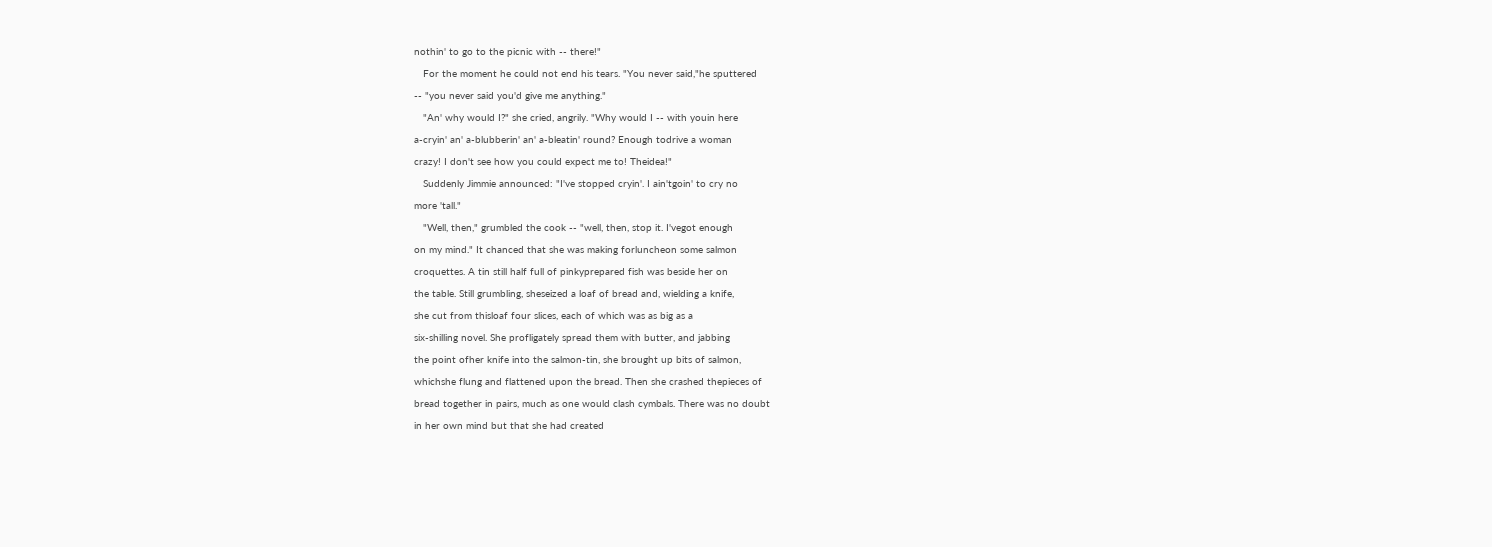nothin' to go to the picnic with -- there!"

   For the moment he could not end his tears. "You never said,"he sputtered

-- "you never said you'd give me anything."

   "An' why would I?" she cried, angrily. "Why would I -- with youin here

a-cryin' an' a-blubberin' an' a-bleatin' round? Enough todrive a woman

crazy! I don't see how you could expect me to! Theidea!"

   Suddenly Jimmie announced: "I've stopped cryin'. I ain'tgoin' to cry no

more 'tall."

   "Well, then," grumbled the cook -- "well, then, stop it. I'vegot enough

on my mind." It chanced that she was making forluncheon some salmon

croquettes. A tin still half full of pinkyprepared fish was beside her on

the table. Still grumbling, sheseized a loaf of bread and, wielding a knife,

she cut from thisloaf four slices, each of which was as big as a

six-shilling novel. She profligately spread them with butter, and jabbing

the point ofher knife into the salmon-tin, she brought up bits of salmon,

whichshe flung and flattened upon the bread. Then she crashed thepieces of

bread together in pairs, much as one would clash cymbals. There was no doubt

in her own mind but that she had created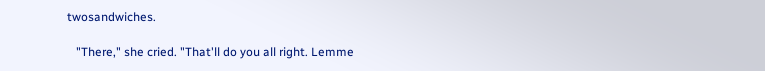twosandwiches.

   "There," she cried. "That'll do you all right. Lemme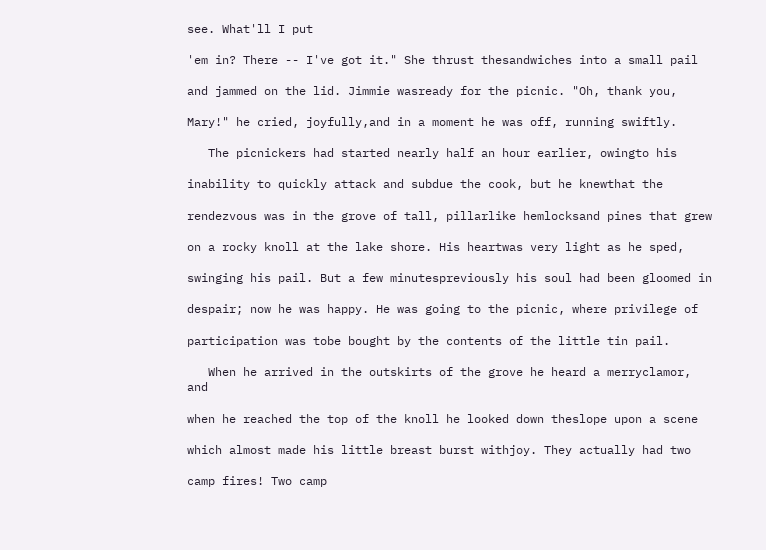see. What'll I put

'em in? There -- I've got it." She thrust thesandwiches into a small pail

and jammed on the lid. Jimmie wasready for the picnic. "Oh, thank you,

Mary!" he cried, joyfully,and in a moment he was off, running swiftly.

   The picnickers had started nearly half an hour earlier, owingto his

inability to quickly attack and subdue the cook, but he knewthat the

rendezvous was in the grove of tall, pillarlike hemlocksand pines that grew

on a rocky knoll at the lake shore. His heartwas very light as he sped,

swinging his pail. But a few minutespreviously his soul had been gloomed in

despair; now he was happy. He was going to the picnic, where privilege of

participation was tobe bought by the contents of the little tin pail.

   When he arrived in the outskirts of the grove he heard a merryclamor, and

when he reached the top of the knoll he looked down theslope upon a scene

which almost made his little breast burst withjoy. They actually had two

camp fires! Two camp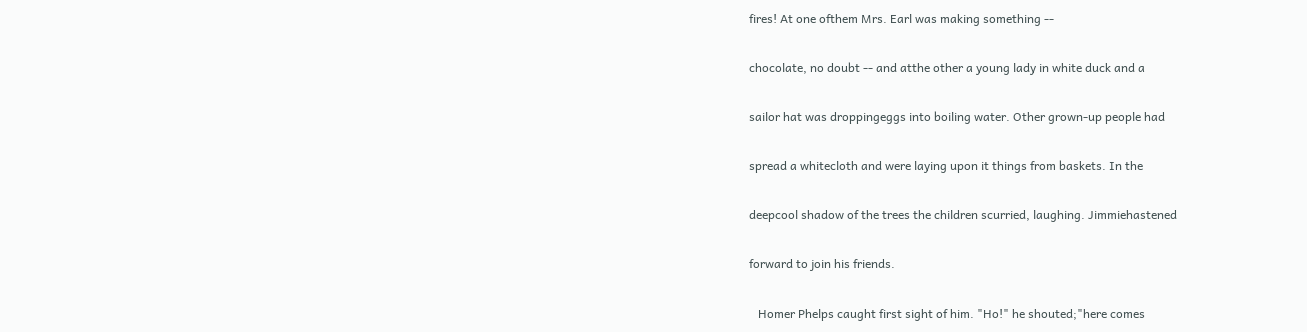fires! At one ofthem Mrs. Earl was making something --

chocolate, no doubt -- and atthe other a young lady in white duck and a

sailor hat was droppingeggs into boiling water. Other grown-up people had

spread a whitecloth and were laying upon it things from baskets. In the

deepcool shadow of the trees the children scurried, laughing. Jimmiehastened

forward to join his friends.

   Homer Phelps caught first sight of him. "Ho!" he shouted;"here comes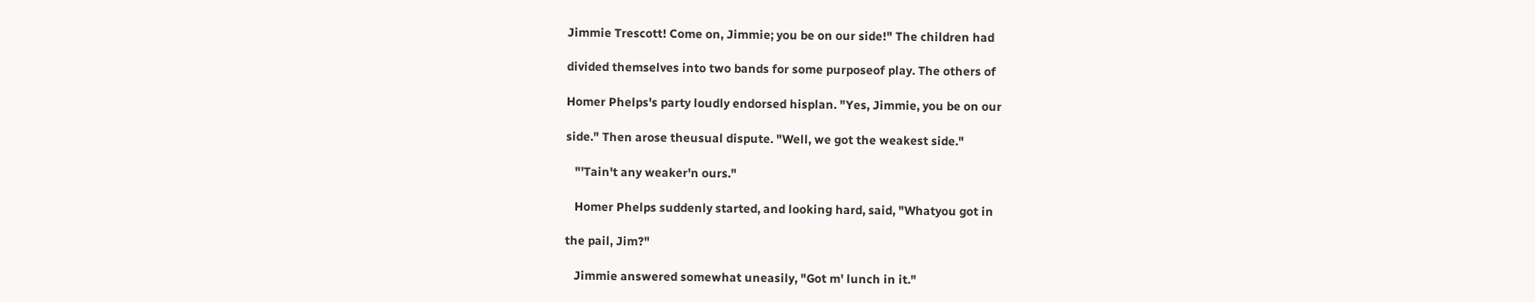Jimmie Trescott! Come on, Jimmie; you be on our side!" The children had

divided themselves into two bands for some purposeof play. The others of

Homer Phelps's party loudly endorsed hisplan. "Yes, Jimmie, you be on our

side." Then arose theusual dispute. "Well, we got the weakest side."

   "'Tain't any weaker'n ours."

   Homer Phelps suddenly started, and looking hard, said, "Whatyou got in

the pail, Jim?"

   Jimmie answered somewhat uneasily, "Got m' lunch in it."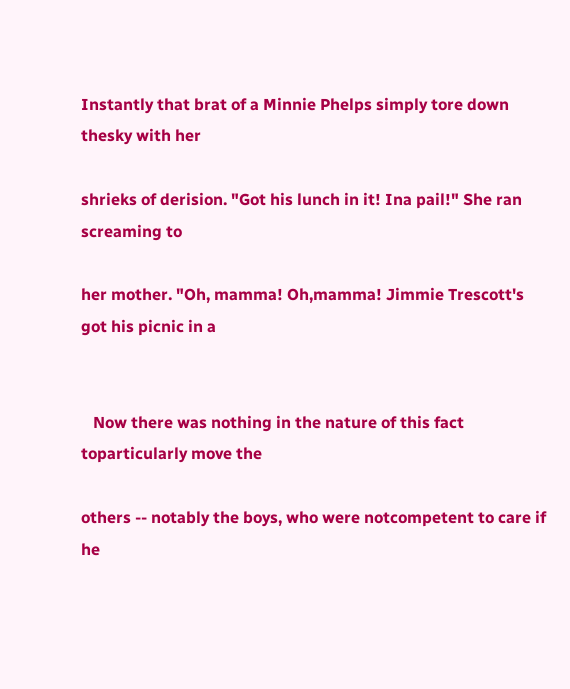Instantly that brat of a Minnie Phelps simply tore down thesky with her

shrieks of derision. "Got his lunch in it! Ina pail!" She ran screaming to

her mother. "Oh, mamma! Oh,mamma! Jimmie Trescott's got his picnic in a


   Now there was nothing in the nature of this fact toparticularly move the

others -- notably the boys, who were notcompetent to care if he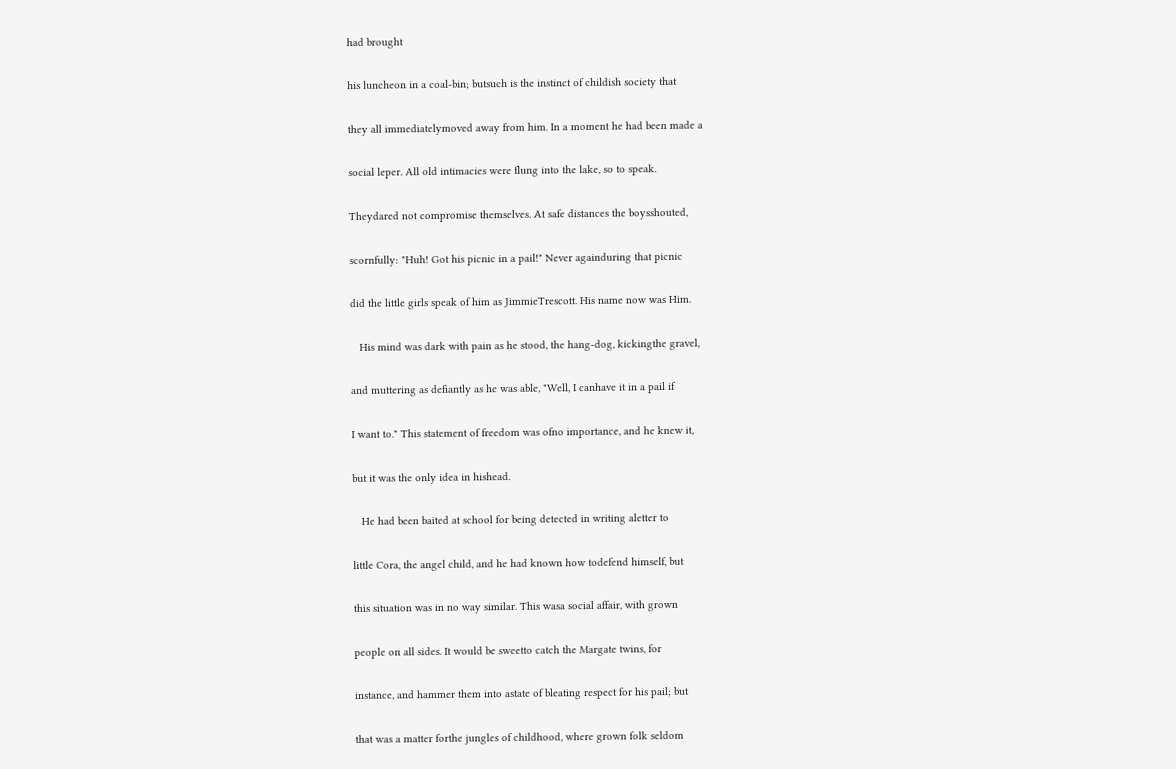had brought

his luncheon in a coal-bin; butsuch is the instinct of childish society that

they all immediatelymoved away from him. In a moment he had been made a

social leper. All old intimacies were flung into the lake, so to speak.

Theydared not compromise themselves. At safe distances the boysshouted,

scornfully: "Huh! Got his picnic in a pail!" Never againduring that picnic

did the little girls speak of him as JimmieTrescott. His name now was Him.

   His mind was dark with pain as he stood, the hang-dog, kickingthe gravel,

and muttering as defiantly as he was able, "Well, I canhave it in a pail if

I want to." This statement of freedom was ofno importance, and he knew it,

but it was the only idea in hishead.

   He had been baited at school for being detected in writing aletter to

little Cora, the angel child, and he had known how todefend himself, but

this situation was in no way similar. This wasa social affair, with grown

people on all sides. It would be sweetto catch the Margate twins, for

instance, and hammer them into astate of bleating respect for his pail; but

that was a matter forthe jungles of childhood, where grown folk seldom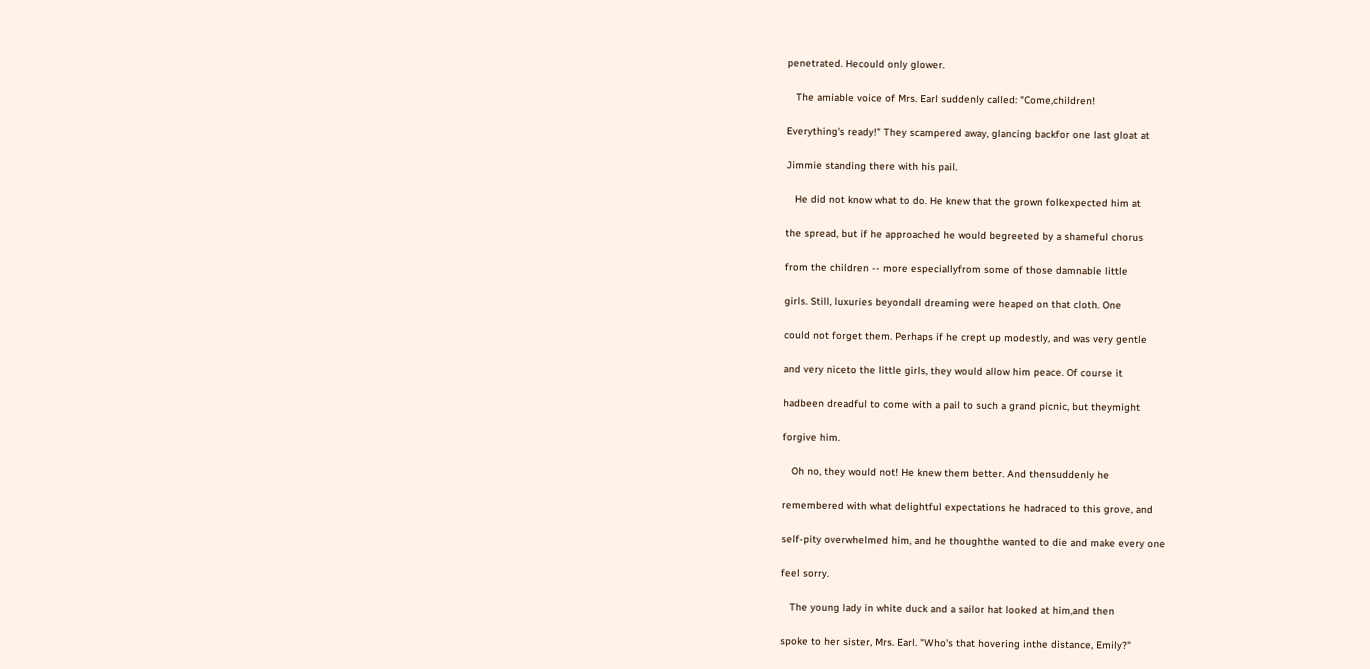penetrated. Hecould only glower.

   The amiable voice of Mrs. Earl suddenly called: "Come,children!

Everything's ready!" They scampered away, glancing backfor one last gloat at

Jimmie standing there with his pail.

   He did not know what to do. He knew that the grown folkexpected him at

the spread, but if he approached he would begreeted by a shameful chorus

from the children -- more especiallyfrom some of those damnable little

girls. Still, luxuries beyondall dreaming were heaped on that cloth. One

could not forget them. Perhaps if he crept up modestly, and was very gentle

and very niceto the little girls, they would allow him peace. Of course it

hadbeen dreadful to come with a pail to such a grand picnic, but theymight

forgive him.

   Oh no, they would not! He knew them better. And thensuddenly he

remembered with what delightful expectations he hadraced to this grove, and

self-pity overwhelmed him, and he thoughthe wanted to die and make every one

feel sorry.

   The young lady in white duck and a sailor hat looked at him,and then

spoke to her sister, Mrs. Earl. "Who's that hovering inthe distance, Emily?"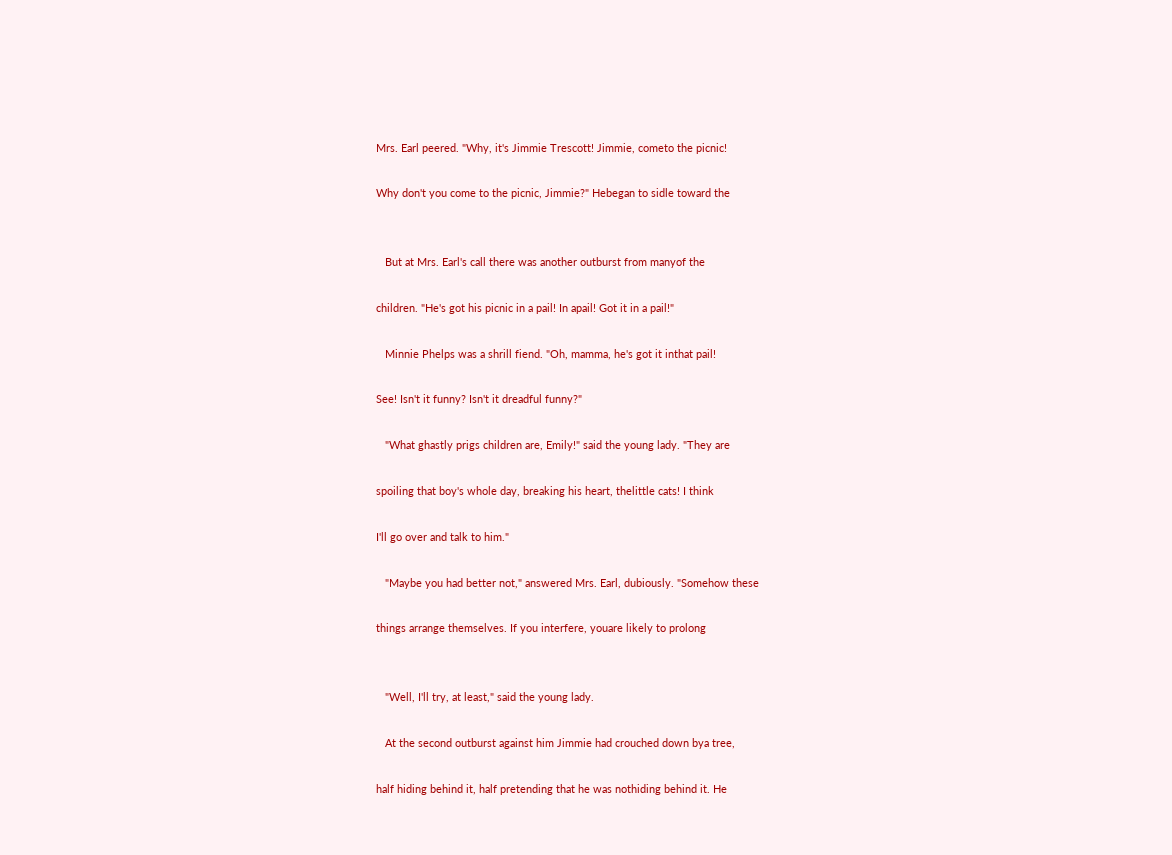Mrs. Earl peered. "Why, it's Jimmie Trescott! Jimmie, cometo the picnic!

Why don't you come to the picnic, Jimmie?" Hebegan to sidle toward the


   But at Mrs. Earl's call there was another outburst from manyof the

children. "He's got his picnic in a pail! In apail! Got it in a pail!"

   Minnie Phelps was a shrill fiend. "Oh, mamma, he's got it inthat pail!

See! Isn't it funny? Isn't it dreadful funny?"

   "What ghastly prigs children are, Emily!" said the young lady. "They are

spoiling that boy's whole day, breaking his heart, thelittle cats! I think

I'll go over and talk to him."

   "Maybe you had better not," answered Mrs. Earl, dubiously. "Somehow these

things arrange themselves. If you interfere, youare likely to prolong


   "Well, I'll try, at least," said the young lady.

   At the second outburst against him Jimmie had crouched down bya tree,

half hiding behind it, half pretending that he was nothiding behind it. He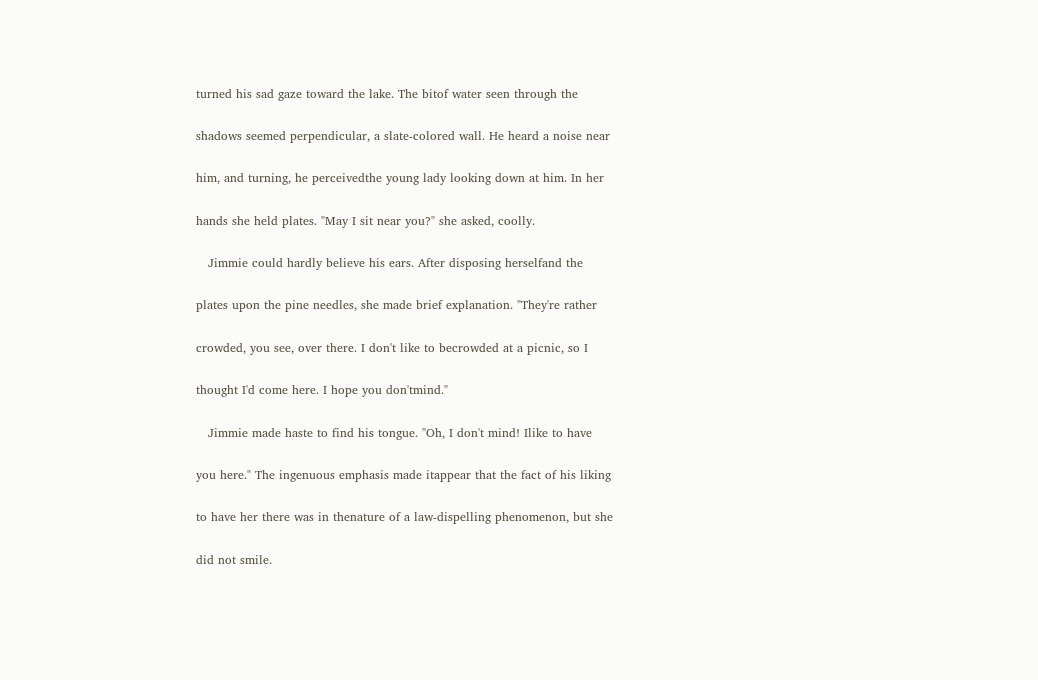turned his sad gaze toward the lake. The bitof water seen through the

shadows seemed perpendicular, a slate-colored wall. He heard a noise near

him, and turning, he perceivedthe young lady looking down at him. In her

hands she held plates. "May I sit near you?" she asked, coolly.

   Jimmie could hardly believe his ears. After disposing herselfand the

plates upon the pine needles, she made brief explanation. "They're rather

crowded, you see, over there. I don't like to becrowded at a picnic, so I

thought I'd come here. I hope you don'tmind."

   Jimmie made haste to find his tongue. "Oh, I don't mind! Ilike to have

you here." The ingenuous emphasis made itappear that the fact of his liking

to have her there was in thenature of a law-dispelling phenomenon, but she

did not smile.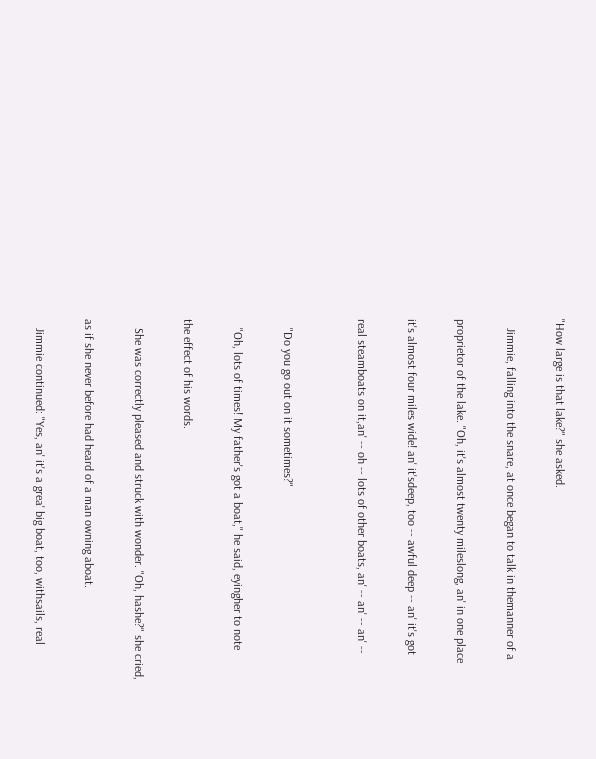"How large is that lake?" she asked.

   Jimmie, falling into the snare, at once began to talk in themanner of a

proprietor of the lake. "Oh, it's almost twenty mileslong, an' in one place

it's almost four miles wide! an' it'sdeep, too -- awful deep -- an' it's got

real steamboats on it,an' -- oh -- lots of other boats, an' -- an' -- an' --


   "Do you go out on it sometimes?"

   "Oh, lots of times! My father's got a boat," he said, eyingher to note

the effect of his words.

   She was correctly pleased and struck with wonder. "Oh, hashe?" she cried,

as if she never before had heard of a man owning aboat.

   Jimmie continued: "Yes, an' it's a grea' big boat, too, withsails, real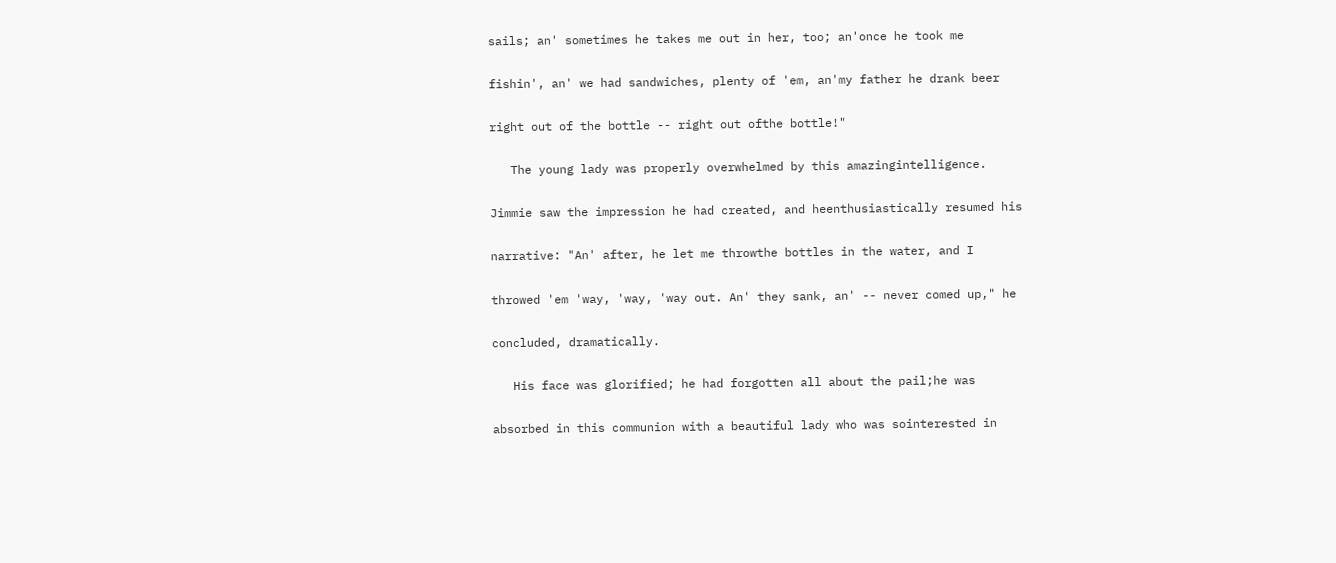sails; an' sometimes he takes me out in her, too; an'once he took me

fishin', an' we had sandwiches, plenty of 'em, an'my father he drank beer

right out of the bottle -- right out ofthe bottle!"

   The young lady was properly overwhelmed by this amazingintelligence.

Jimmie saw the impression he had created, and heenthusiastically resumed his

narrative: "An' after, he let me throwthe bottles in the water, and I

throwed 'em 'way, 'way, 'way out. An' they sank, an' -- never comed up," he

concluded, dramatically.

   His face was glorified; he had forgotten all about the pail;he was

absorbed in this communion with a beautiful lady who was sointerested in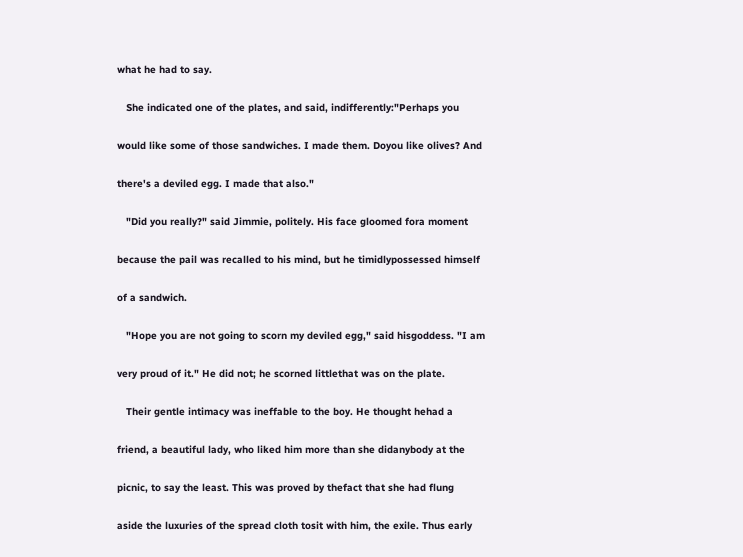what he had to say.

   She indicated one of the plates, and said, indifferently:"Perhaps you

would like some of those sandwiches. I made them. Doyou like olives? And

there's a deviled egg. I made that also."

   "Did you really?" said Jimmie, politely. His face gloomed fora moment

because the pail was recalled to his mind, but he timidlypossessed himself

of a sandwich.

   "Hope you are not going to scorn my deviled egg," said hisgoddess. "I am

very proud of it." He did not; he scorned littlethat was on the plate.

   Their gentle intimacy was ineffable to the boy. He thought hehad a

friend, a beautiful lady, who liked him more than she didanybody at the

picnic, to say the least. This was proved by thefact that she had flung

aside the luxuries of the spread cloth tosit with him, the exile. Thus early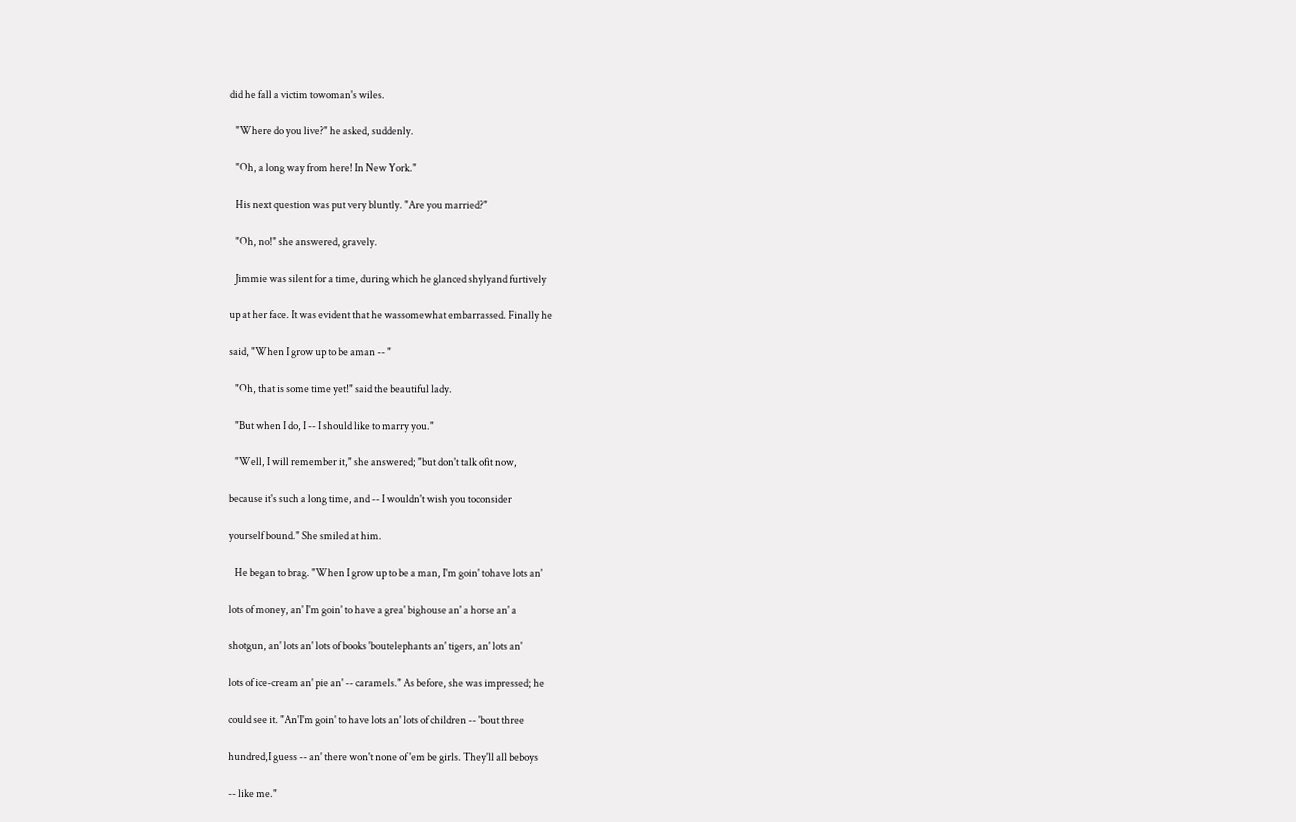did he fall a victim towoman's wiles.

   "Where do you live?" he asked, suddenly.

   "Oh, a long way from here! In New York."

   His next question was put very bluntly. "Are you married?"

   "Oh, no!" she answered, gravely.

   Jimmie was silent for a time, during which he glanced shylyand furtively

up at her face. It was evident that he wassomewhat embarrassed. Finally he

said, "When I grow up to be aman -- "

   "Oh, that is some time yet!" said the beautiful lady.

   "But when I do, I -- I should like to marry you."

   "Well, I will remember it," she answered; "but don't talk ofit now,

because it's such a long time, and -- I wouldn't wish you toconsider

yourself bound." She smiled at him.

   He began to brag. "When I grow up to be a man, I'm goin' tohave lots an'

lots of money, an' I'm goin' to have a grea' bighouse an' a horse an' a

shotgun, an' lots an' lots of books 'boutelephants an' tigers, an' lots an'

lots of ice-cream an' pie an' -- caramels." As before, she was impressed; he

could see it. "An'I'm goin' to have lots an' lots of children -- 'bout three

hundred,I guess -- an' there won't none of 'em be girls. They'll all beboys

-- like me."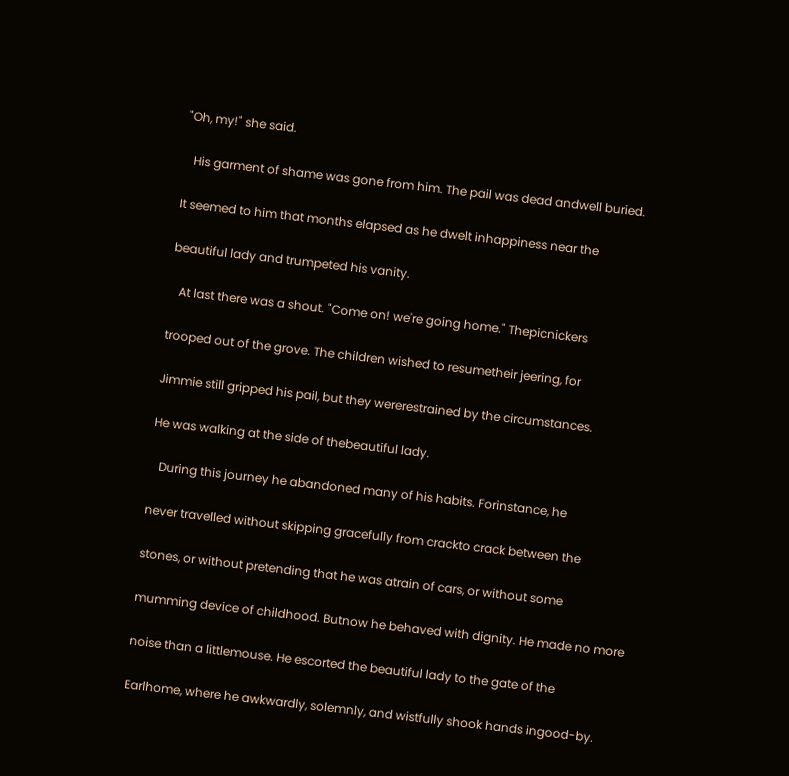"Oh, my!" she said.

   His garment of shame was gone from him. The pail was dead andwell buried.

It seemed to him that months elapsed as he dwelt inhappiness near the

beautiful lady and trumpeted his vanity.

   At last there was a shout. "Come on! we're going home." Thepicnickers

trooped out of the grove. The children wished to resumetheir jeering, for

Jimmie still gripped his pail, but they wererestrained by the circumstances.

He was walking at the side of thebeautiful lady.

   During this journey he abandoned many of his habits. Forinstance, he

never travelled without skipping gracefully from crackto crack between the

stones, or without pretending that he was atrain of cars, or without some

mumming device of childhood. Butnow he behaved with dignity. He made no more

noise than a littlemouse. He escorted the beautiful lady to the gate of the

Earlhome, where he awkwardly, solemnly, and wistfully shook hands ingood-by.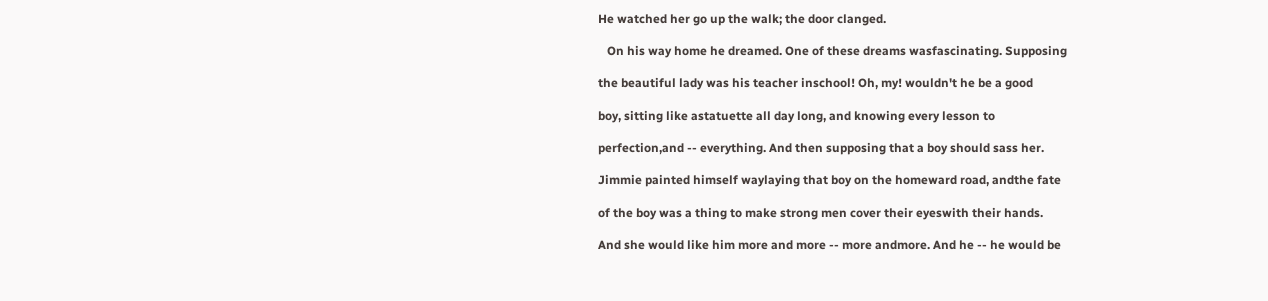He watched her go up the walk; the door clanged.

   On his way home he dreamed. One of these dreams wasfascinating. Supposing

the beautiful lady was his teacher inschool! Oh, my! wouldn't he be a good

boy, sitting like astatuette all day long, and knowing every lesson to

perfection,and -- everything. And then supposing that a boy should sass her.

Jimmie painted himself waylaying that boy on the homeward road, andthe fate

of the boy was a thing to make strong men cover their eyeswith their hands.

And she would like him more and more -- more andmore. And he -- he would be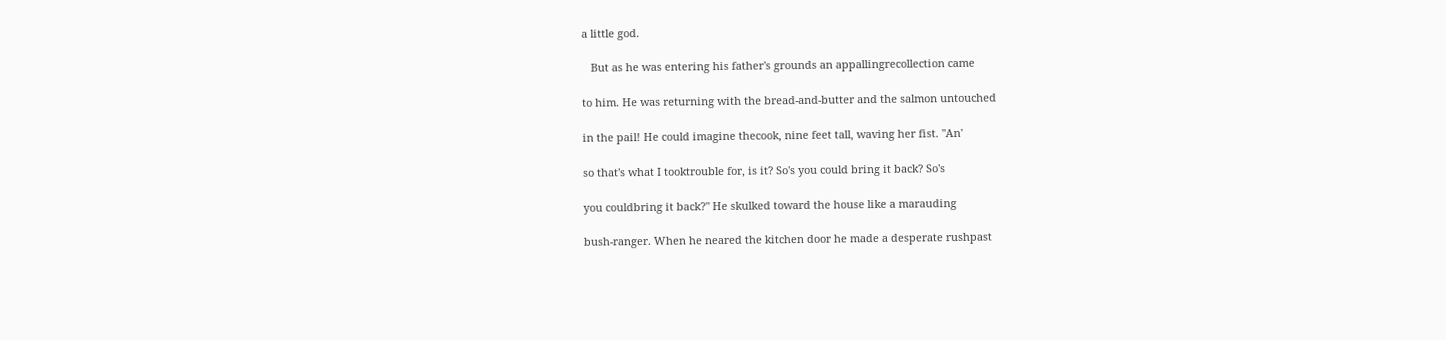a little god.

   But as he was entering his father's grounds an appallingrecollection came

to him. He was returning with the bread-and-butter and the salmon untouched

in the pail! He could imagine thecook, nine feet tall, waving her fist. "An'

so that's what I tooktrouble for, is it? So's you could bring it back? So's

you couldbring it back?" He skulked toward the house like a marauding

bush-ranger. When he neared the kitchen door he made a desperate rushpast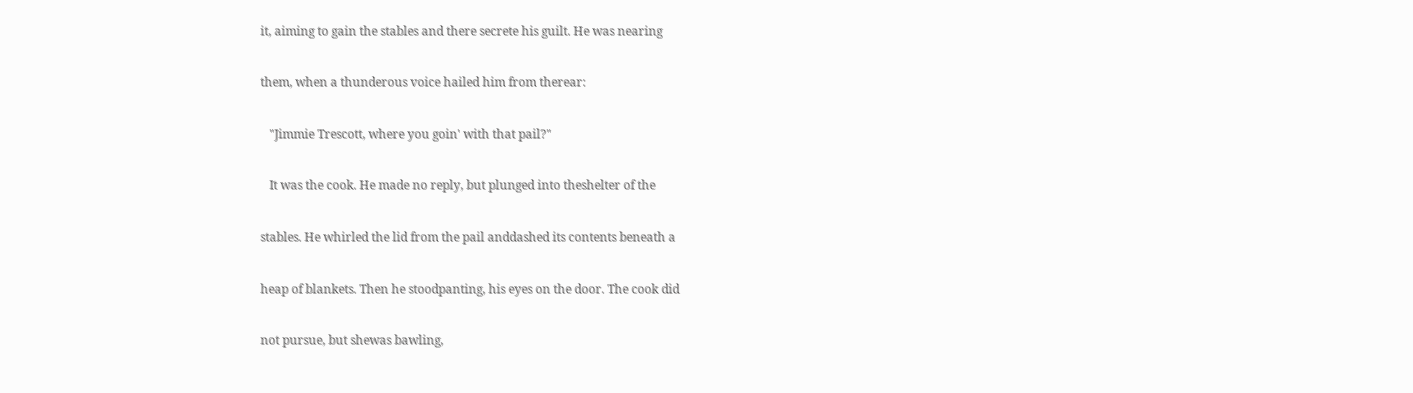it, aiming to gain the stables and there secrete his guilt. He was nearing

them, when a thunderous voice hailed him from therear:

   "Jimmie Trescott, where you goin' with that pail?"

   It was the cook. He made no reply, but plunged into theshelter of the

stables. He whirled the lid from the pail anddashed its contents beneath a

heap of blankets. Then he stoodpanting, his eyes on the door. The cook did

not pursue, but shewas bawling,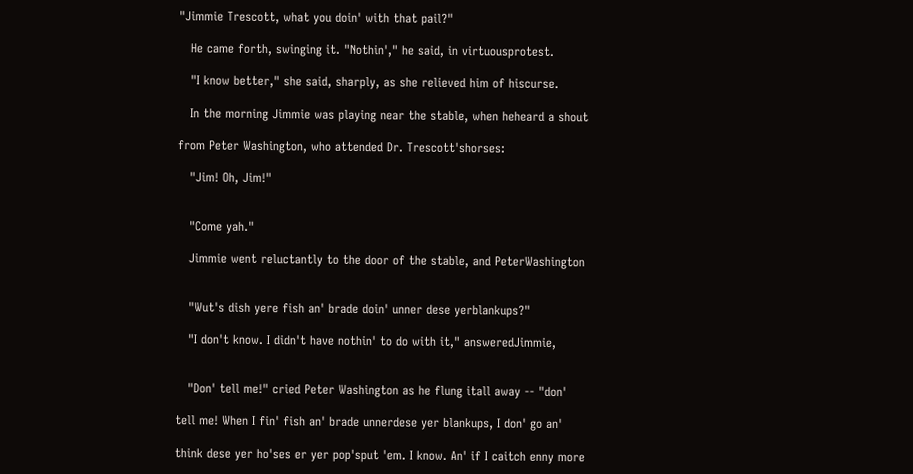"Jimmie Trescott, what you doin' with that pail?"

   He came forth, swinging it. "Nothin'," he said, in virtuousprotest.

   "I know better," she said, sharply, as she relieved him of hiscurse.

   In the morning Jimmie was playing near the stable, when heheard a shout

from Peter Washington, who attended Dr. Trescott'shorses:

   "Jim! Oh, Jim!"


   "Come yah."

   Jimmie went reluctantly to the door of the stable, and PeterWashington


   "Wut's dish yere fish an' brade doin' unner dese yerblankups?"

   "I don't know. I didn't have nothin' to do with it," answeredJimmie,


   "Don' tell me!" cried Peter Washington as he flung itall away -- "don'

tell me! When I fin' fish an' brade unnerdese yer blankups, I don' go an'

think dese yer ho'ses er yer pop'sput 'em. I know. An' if I caitch enny more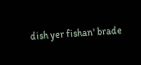dish yer fishan' brade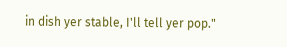in dish yer stable, I'll tell yer pop."